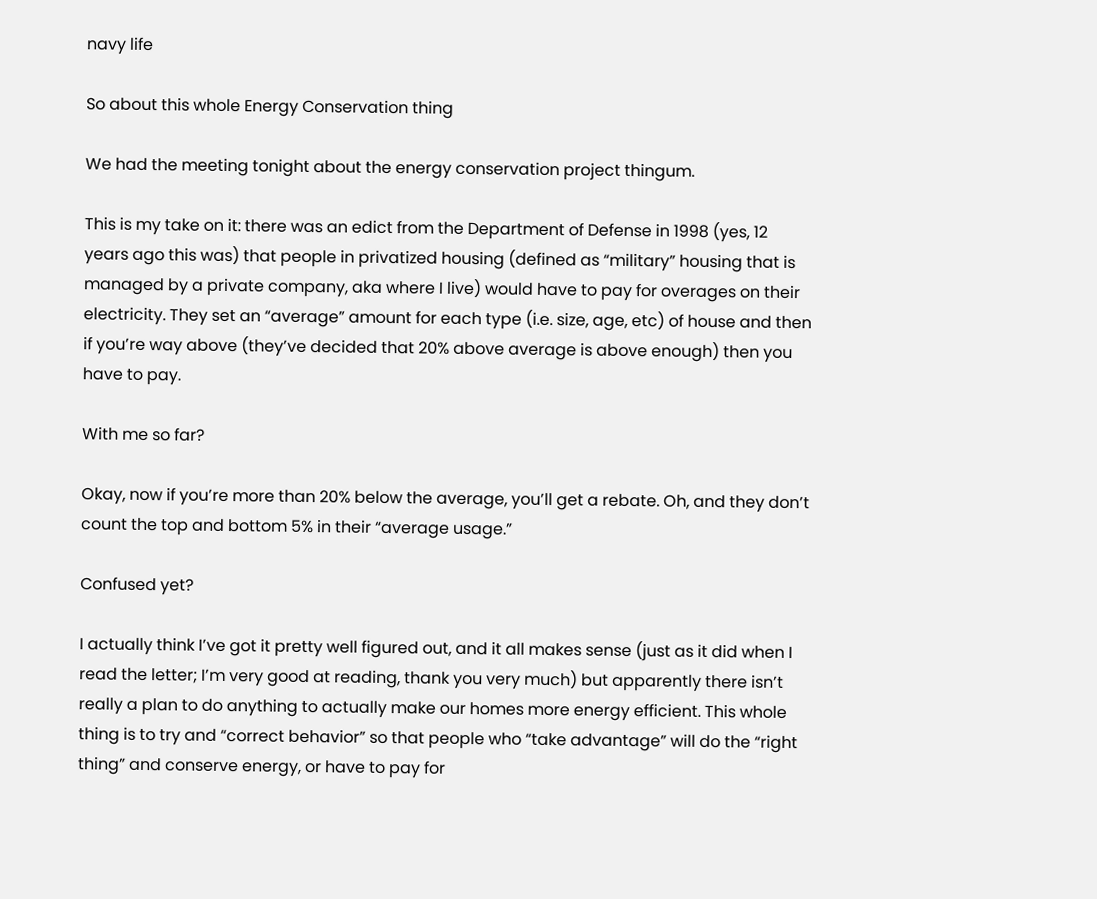navy life

So about this whole Energy Conservation thing

We had the meeting tonight about the energy conservation project thingum.

This is my take on it: there was an edict from the Department of Defense in 1998 (yes, 12 years ago this was) that people in privatized housing (defined as “military” housing that is managed by a private company, aka where I live) would have to pay for overages on their electricity. They set an “average” amount for each type (i.e. size, age, etc) of house and then if you’re way above (they’ve decided that 20% above average is above enough) then you have to pay.

With me so far?

Okay, now if you’re more than 20% below the average, you’ll get a rebate. Oh, and they don’t count the top and bottom 5% in their “average usage.”

Confused yet?

I actually think I’ve got it pretty well figured out, and it all makes sense (just as it did when I read the letter; I’m very good at reading, thank you very much) but apparently there isn’t really a plan to do anything to actually make our homes more energy efficient. This whole thing is to try and “correct behavior” so that people who “take advantage” will do the “right thing” and conserve energy, or have to pay for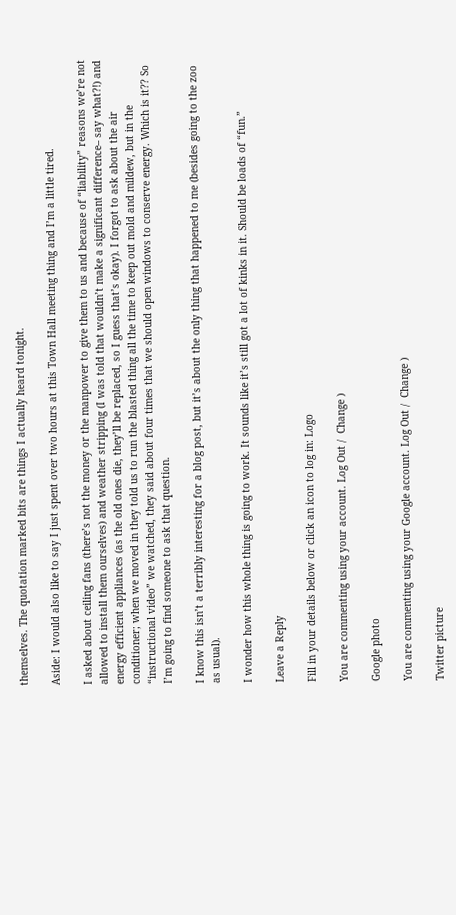themselves. The quotation marked bits are things I actually heard tonight.

Aside: I would also like to say I just spent over two hours at this Town Hall meeting thing and I’m a little tired.

I asked about ceiling fans (there’s not the money or the manpower to give them to us and because of “liability” reasons we’re not allowed to install them ourselves) and weather stripping (I was told that wouldn’t make a significant difference– say what?!) and energy efficient appliances (as the old ones die, they’ll be replaced, so I guess that’s okay). I forgot to ask about the air conditioner; when we moved in they told us to run the blasted thing all the time to keep out mold and mildew, but in the “instructional video” we watched, they said about four times that we should open windows to conserve energy. Which is it?? So I’m going to find someone to ask that question.

I know this isn’t a terribly interesting for a blog post, but it’s about the only thing that happened to me (besides going to the zoo as usual).

I wonder how this whole thing is going to work. It sounds like it’s still got a lot of kinks in it. Should be loads of “fun.”

Leave a Reply

Fill in your details below or click an icon to log in: Logo

You are commenting using your account. Log Out /  Change )

Google photo

You are commenting using your Google account. Log Out /  Change )

Twitter picture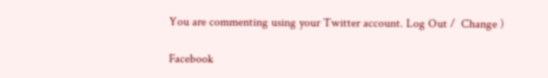You are commenting using your Twitter account. Log Out /  Change )

Facebook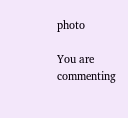photo

You are commenting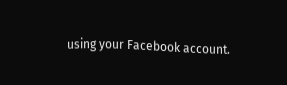using your Facebook account.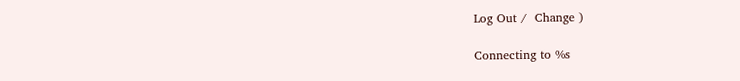Log Out /  Change )

Connecting to %s